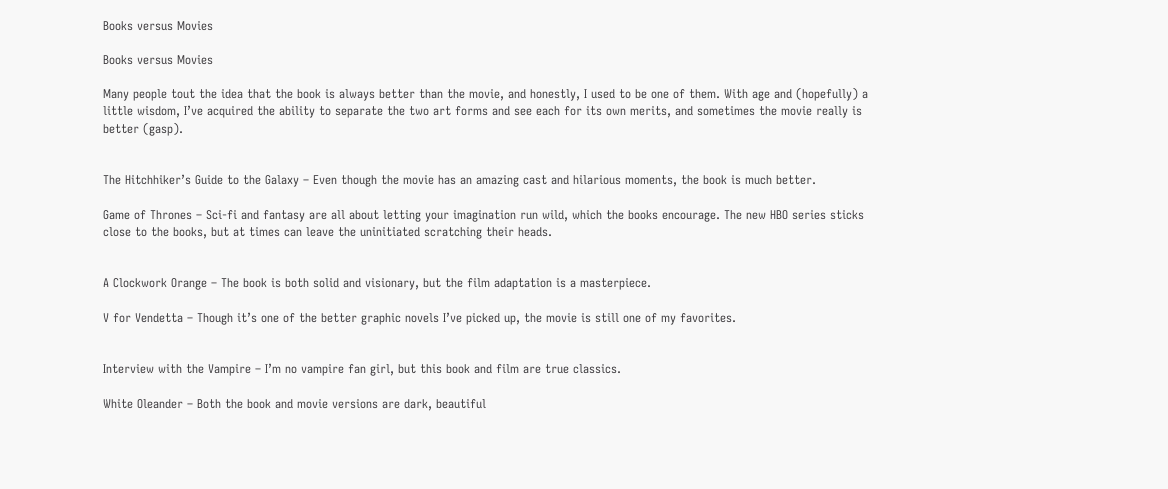Books versus Movies

Books versus Movies

Many people tout the idea that the book is always better than the movie, and honestly, I used to be one of them. With age and (hopefully) a little wisdom, I’ve acquired the ability to separate the two art forms and see each for its own merits, and sometimes the movie really is better (gasp).


The Hitchhiker’s Guide to the Galaxy – Even though the movie has an amazing cast and hilarious moments, the book is much better.

Game of Thrones – Sci-fi and fantasy are all about letting your imagination run wild, which the books encourage. The new HBO series sticks close to the books, but at times can leave the uninitiated scratching their heads.


A Clockwork Orange – The book is both solid and visionary, but the film adaptation is a masterpiece.

V for Vendetta – Though it’s one of the better graphic novels I’ve picked up, the movie is still one of my favorites.


Interview with the Vampire – I’m no vampire fan girl, but this book and film are true classics.

White Oleander – Both the book and movie versions are dark, beautiful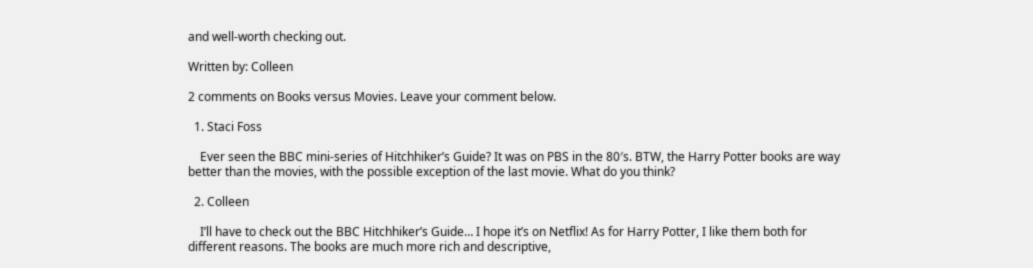and well-worth checking out.

Written by: Colleen

2 comments on Books versus Movies. Leave your comment below.

  1. Staci Foss

    Ever seen the BBC mini-series of Hitchhiker’s Guide? It was on PBS in the 80′s. BTW, the Harry Potter books are way better than the movies, with the possible exception of the last movie. What do you think?

  2. Colleen

    I’ll have to check out the BBC Hitchhiker’s Guide… I hope it’s on Netflix! As for Harry Potter, I like them both for different reasons. The books are much more rich and descriptive,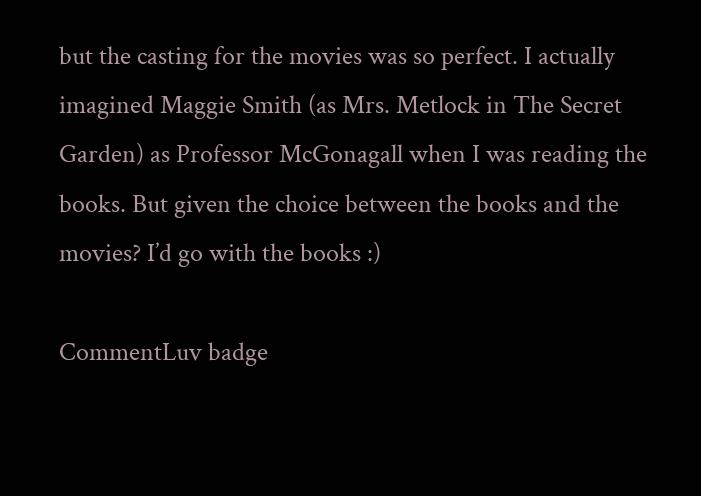but the casting for the movies was so perfect. I actually imagined Maggie Smith (as Mrs. Metlock in The Secret Garden) as Professor McGonagall when I was reading the books. But given the choice between the books and the movies? I’d go with the books :)

CommentLuv badge